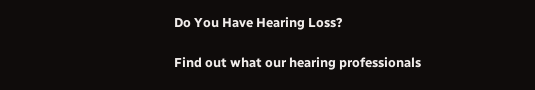Do You Have Hearing Loss?

Find out what our hearing professionals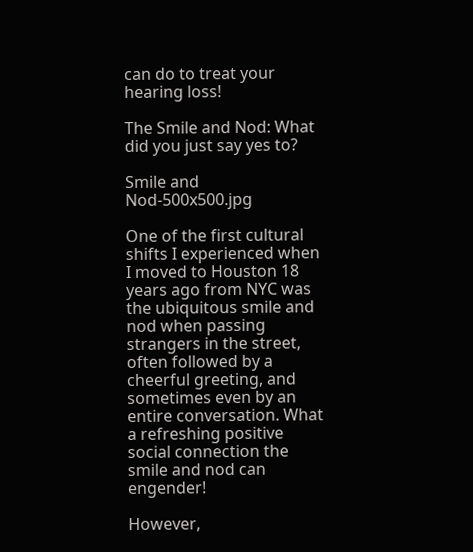can do to treat your hearing loss!

The Smile and Nod: What did you just say yes to?

Smile and Nod-500x500.jpg

One of the first cultural shifts I experienced when I moved to Houston 18 years ago from NYC was the ubiquitous smile and nod when passing strangers in the street, often followed by a cheerful greeting, and sometimes even by an entire conversation. What a refreshing positive social connection the smile and nod can engender!

However,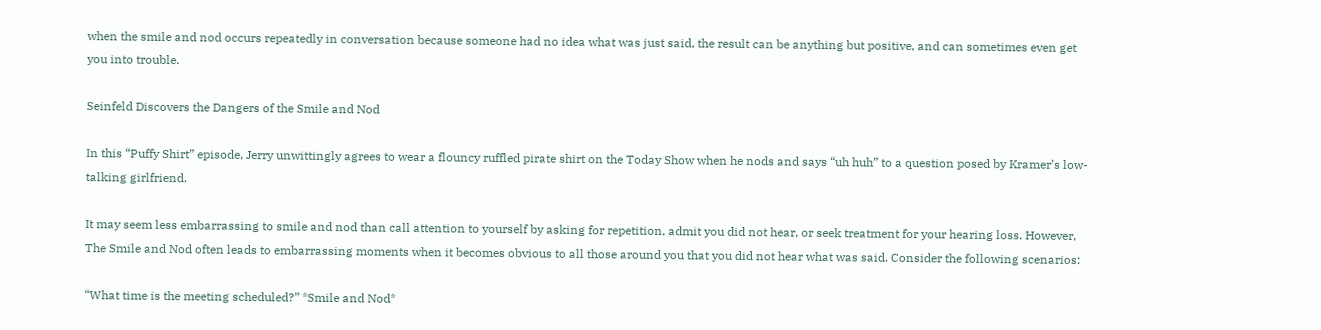when the smile and nod occurs repeatedly in conversation because someone had no idea what was just said, the result can be anything but positive, and can sometimes even get you into trouble.

Seinfeld Discovers the Dangers of the Smile and Nod

In this “Puffy Shirt” episode, Jerry unwittingly agrees to wear a flouncy ruffled pirate shirt on the Today Show when he nods and says “uh huh” to a question posed by Kramer’s low-talking girlfriend.

It may seem less embarrassing to smile and nod than call attention to yourself by asking for repetition, admit you did not hear, or seek treatment for your hearing loss. However, The Smile and Nod often leads to embarrassing moments when it becomes obvious to all those around you that you did not hear what was said. Consider the following scenarios:

“What time is the meeting scheduled?” *Smile and Nod*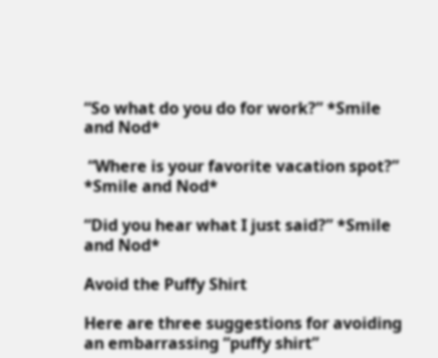“So what do you do for work?” *Smile and Nod*

 “Where is your favorite vacation spot?” *Smile and Nod*

“Did you hear what I just said?” *Smile and Nod*

Avoid the Puffy Shirt

Here are three suggestions for avoiding an embarrassing “puffy shirt”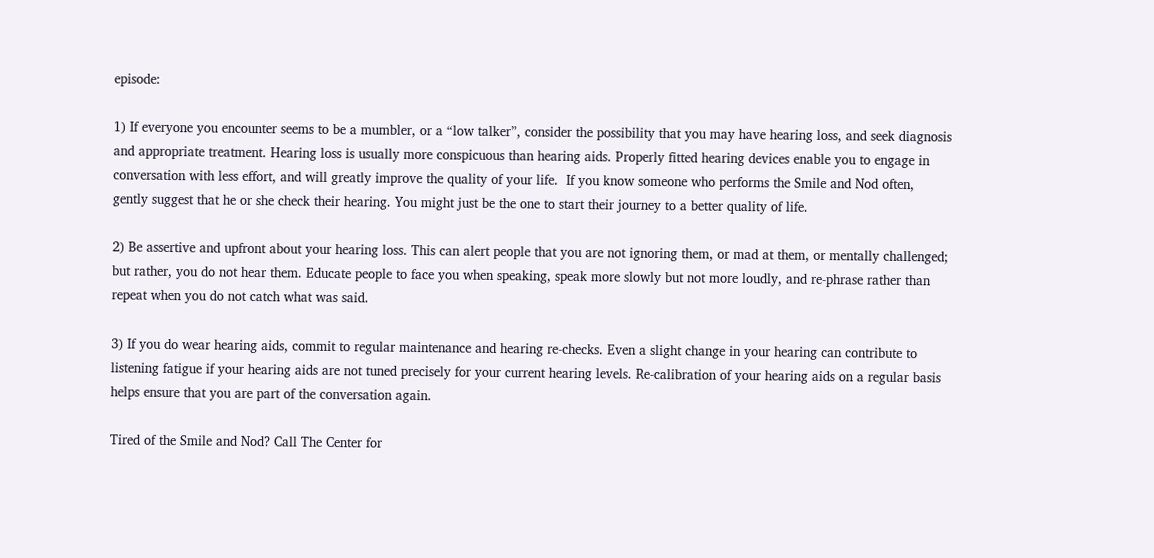episode:

1) If everyone you encounter seems to be a mumbler, or a “low talker”, consider the possibility that you may have hearing loss, and seek diagnosis and appropriate treatment. Hearing loss is usually more conspicuous than hearing aids. Properly fitted hearing devices enable you to engage in conversation with less effort, and will greatly improve the quality of your life.  If you know someone who performs the Smile and Nod often, gently suggest that he or she check their hearing. You might just be the one to start their journey to a better quality of life.

2) Be assertive and upfront about your hearing loss. This can alert people that you are not ignoring them, or mad at them, or mentally challenged; but rather, you do not hear them. Educate people to face you when speaking, speak more slowly but not more loudly, and re-phrase rather than repeat when you do not catch what was said.

3) If you do wear hearing aids, commit to regular maintenance and hearing re-checks. Even a slight change in your hearing can contribute to listening fatigue if your hearing aids are not tuned precisely for your current hearing levels. Re-calibration of your hearing aids on a regular basis helps ensure that you are part of the conversation again.

Tired of the Smile and Nod? Call The Center for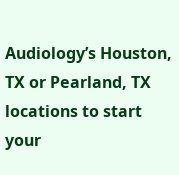Audiology’s Houston, TX or Pearland, TX locations to start your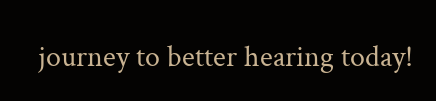journey to better hearing today!